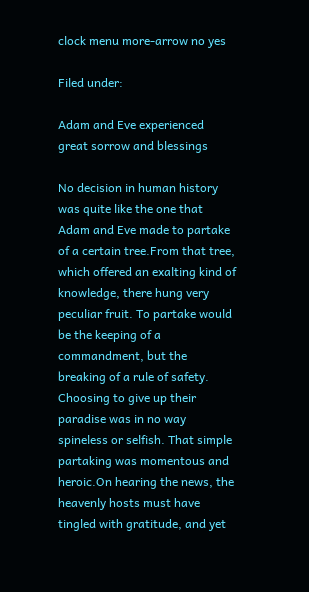clock menu more-arrow no yes

Filed under:

Adam and Eve experienced great sorrow and blessings

No decision in human history was quite like the one that Adam and Eve made to partake of a certain tree.From that tree, which offered an exalting kind of knowledge, there hung very peculiar fruit. To partake would be the keeping of a commandment, but the breaking of a rule of safety. Choosing to give up their paradise was in no way spineless or selfish. That simple partaking was momentous and heroic.On hearing the news, the heavenly hosts must have tingled with gratitude, and yet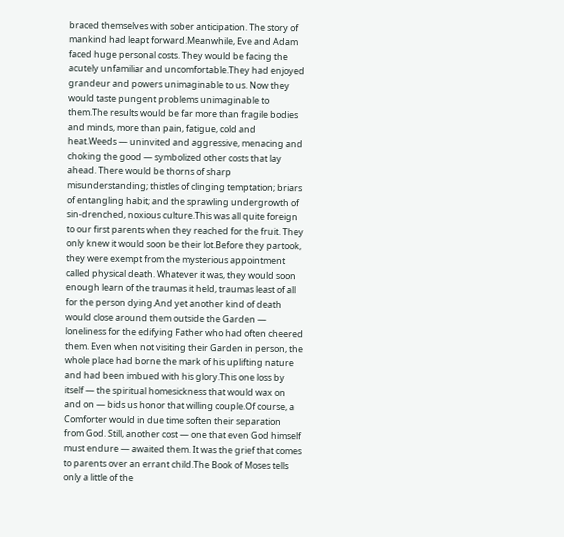braced themselves with sober anticipation. The story of mankind had leapt forward.Meanwhile, Eve and Adam faced huge personal costs. They would be facing the acutely unfamiliar and uncomfortable.They had enjoyed grandeur and powers unimaginable to us. Now they would taste pungent problems unimaginable to them.The results would be far more than fragile bodies and minds, more than pain, fatigue, cold and heat.Weeds — uninvited and aggressive, menacing and choking the good — symbolized other costs that lay ahead. There would be thorns of sharp misunderstanding; thistles of clinging temptation; briars of entangling habit; and the sprawling undergrowth of sin-drenched, noxious culture.This was all quite foreign to our first parents when they reached for the fruit. They only knew it would soon be their lot.Before they partook, they were exempt from the mysterious appointment called physical death. Whatever it was, they would soon enough learn of the traumas it held, traumas least of all for the person dying.And yet another kind of death would close around them outside the Garden — loneliness for the edifying Father who had often cheered them. Even when not visiting their Garden in person, the whole place had borne the mark of his uplifting nature and had been imbued with his glory.This one loss by itself — the spiritual homesickness that would wax on and on — bids us honor that willing couple.Of course, a Comforter would in due time soften their separation from God. Still, another cost — one that even God himself must endure — awaited them. It was the grief that comes to parents over an errant child.The Book of Moses tells only a little of the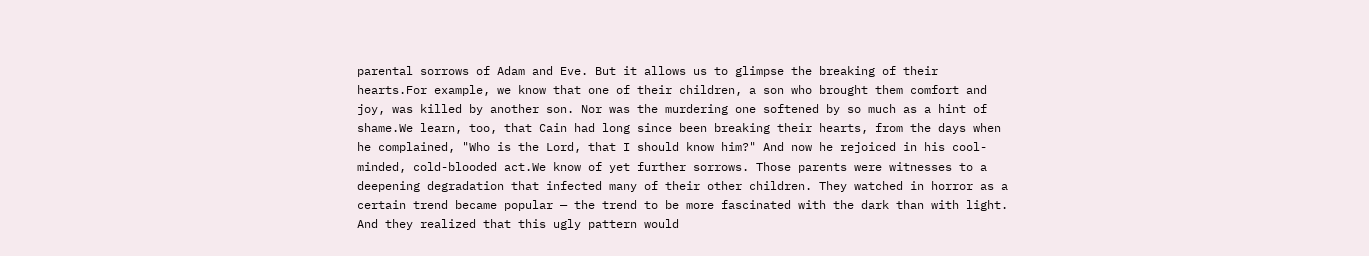parental sorrows of Adam and Eve. But it allows us to glimpse the breaking of their hearts.For example, we know that one of their children, a son who brought them comfort and joy, was killed by another son. Nor was the murdering one softened by so much as a hint of shame.We learn, too, that Cain had long since been breaking their hearts, from the days when he complained, "Who is the Lord, that I should know him?" And now he rejoiced in his cool-minded, cold-blooded act.We know of yet further sorrows. Those parents were witnesses to a deepening degradation that infected many of their other children. They watched in horror as a certain trend became popular — the trend to be more fascinated with the dark than with light. And they realized that this ugly pattern would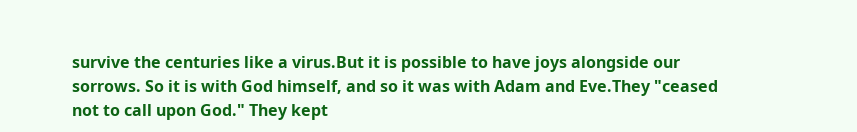survive the centuries like a virus.But it is possible to have joys alongside our sorrows. So it is with God himself, and so it was with Adam and Eve.They "ceased not to call upon God." They kept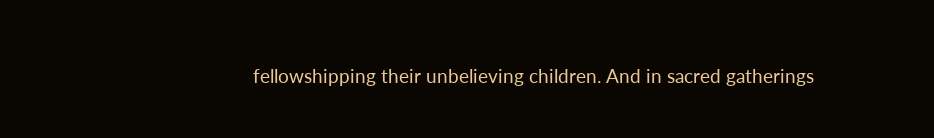fellowshipping their unbelieving children. And in sacred gatherings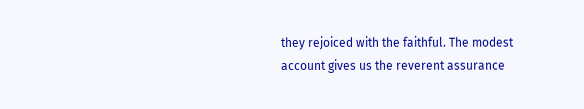they rejoiced with the faithful. The modest account gives us the reverent assurance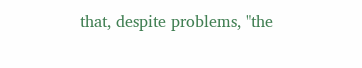that, despite problems, "the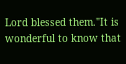Lord blessed them."It is wonderful to know that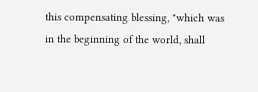this compensating blessing, "which was in the beginning of the world, shall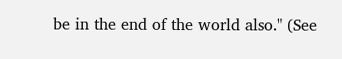be in the end of the world also." (See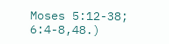Moses 5:12-38; 6:4-8,48.)